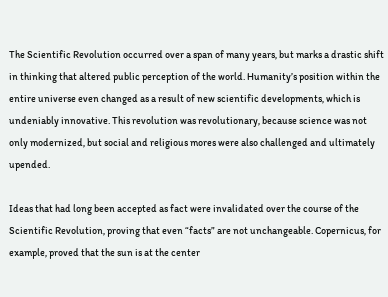The Scientific Revolution occurred over a span of many years, but marks a drastic shift in thinking that altered public perception of the world. Humanity’s position within the entire universe even changed as a result of new scientific developments, which is undeniably innovative. This revolution was revolutionary, because science was not only modernized, but social and religious mores were also challenged and ultimately upended.

Ideas that had long been accepted as fact were invalidated over the course of the Scientific Revolution, proving that even “facts” are not unchangeable. Copernicus, for example, proved that the sun is at the center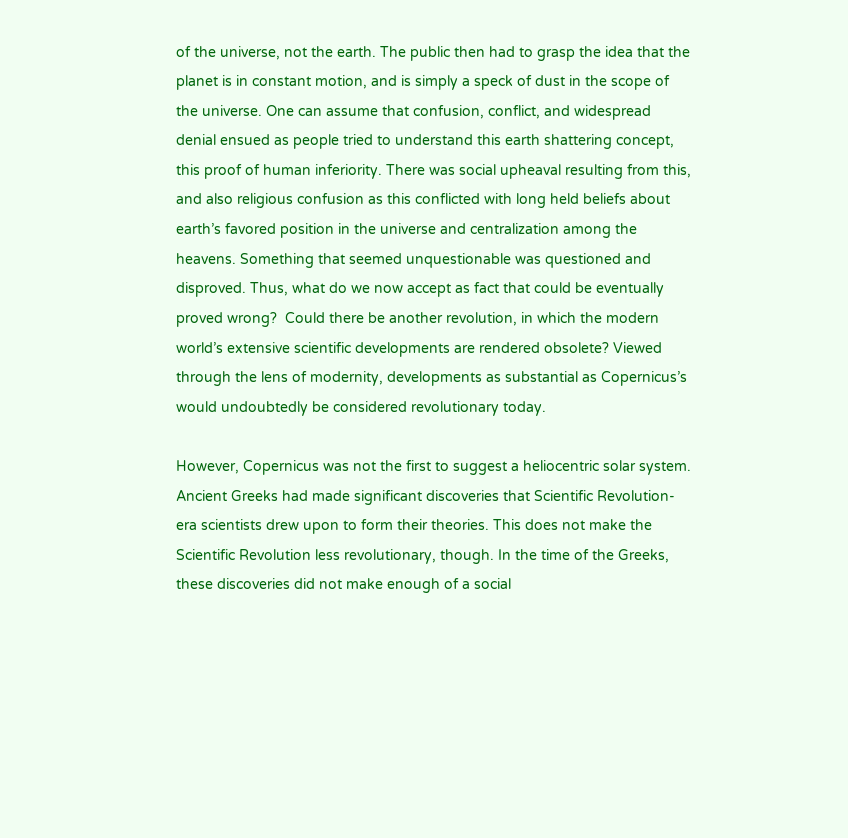of the universe, not the earth. The public then had to grasp the idea that the planet is in constant motion, and is simply a speck of dust in the scope of the universe. One can assume that confusion, conflict, and widespread denial ensued as people tried to understand this earth shattering concept, this proof of human inferiority. There was social upheaval resulting from this, and also religious confusion as this conflicted with long held beliefs about earth’s favored position in the universe and centralization among the heavens. Something that seemed unquestionable was questioned and disproved. Thus, what do we now accept as fact that could be eventually proved wrong?  Could there be another revolution, in which the modern world’s extensive scientific developments are rendered obsolete? Viewed through the lens of modernity, developments as substantial as Copernicus’s would undoubtedly be considered revolutionary today.

However, Copernicus was not the first to suggest a heliocentric solar system. Ancient Greeks had made significant discoveries that Scientific Revolution-era scientists drew upon to form their theories. This does not make the Scientific Revolution less revolutionary, though. In the time of the Greeks, these discoveries did not make enough of a social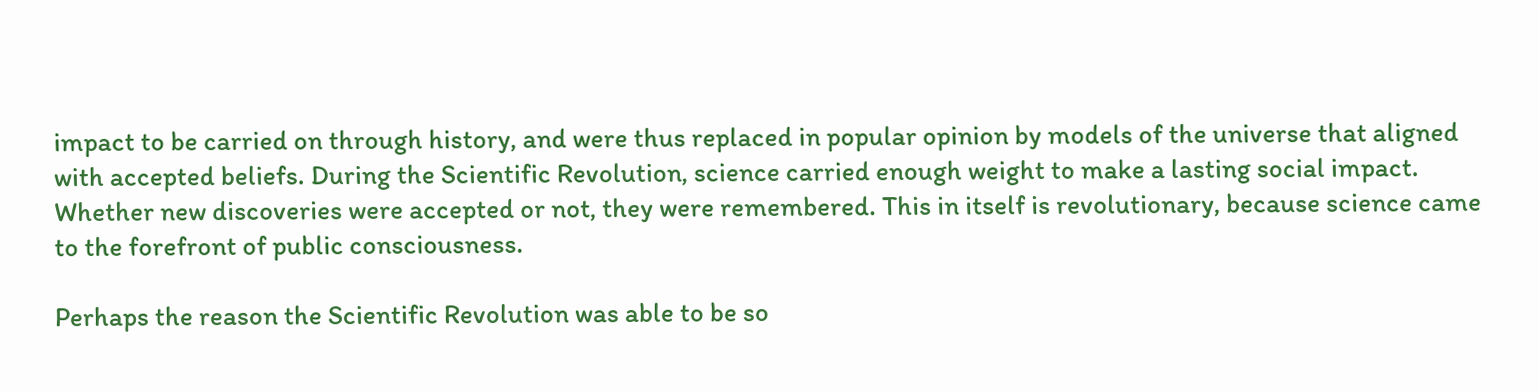impact to be carried on through history, and were thus replaced in popular opinion by models of the universe that aligned with accepted beliefs. During the Scientific Revolution, science carried enough weight to make a lasting social impact. Whether new discoveries were accepted or not, they were remembered. This in itself is revolutionary, because science came to the forefront of public consciousness.

Perhaps the reason the Scientific Revolution was able to be so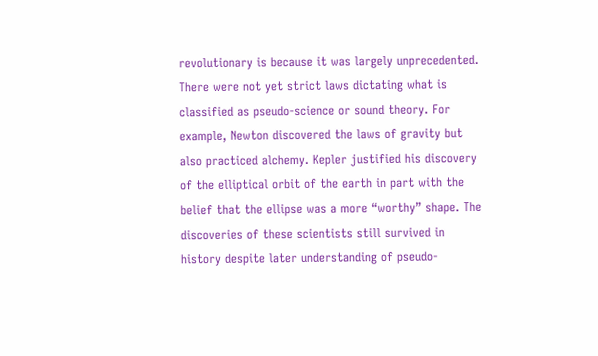revolutionary is because it was largely unprecedented. There were not yet strict laws dictating what is classified as pseudo-science or sound theory. For example, Newton discovered the laws of gravity but also practiced alchemy. Kepler justified his discovery of the elliptical orbit of the earth in part with the belief that the ellipse was a more “worthy” shape. The discoveries of these scientists still survived in history despite later understanding of pseudo-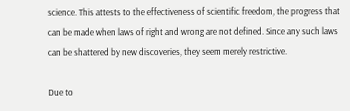science. This attests to the effectiveness of scientific freedom, the progress that can be made when laws of right and wrong are not defined. Since any such laws can be shattered by new discoveries, they seem merely restrictive.

Due to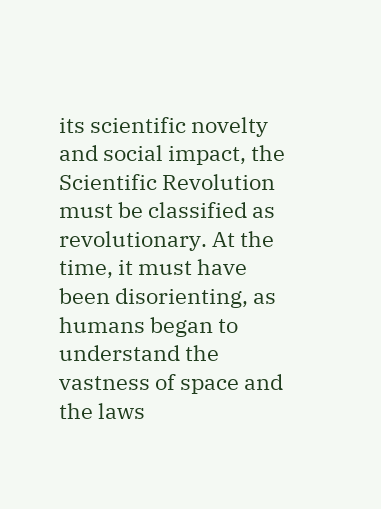its scientific novelty and social impact, the Scientific Revolution must be classified as revolutionary. At the time, it must have been disorienting, as humans began to understand the vastness of space and the laws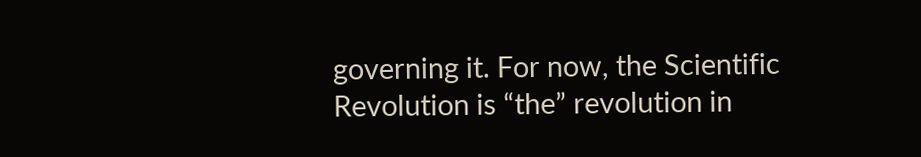governing it. For now, the Scientific Revolution is “the” revolution in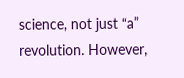science, not just “a” revolution. However,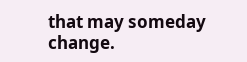that may someday change.